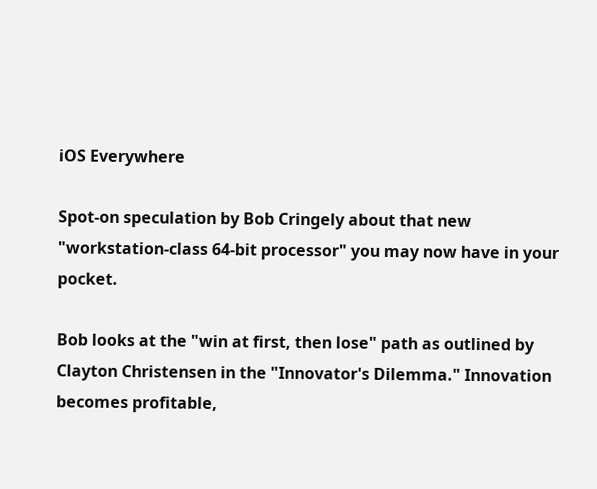iOS Everywhere

Spot-on speculation by Bob Cringely about that new "workstation-class 64-bit processor" you may now have in your pocket.

Bob looks at the "win at first, then lose" path as outlined by Clayton Christensen in the "Innovator's Dilemma." Innovation becomes profitable,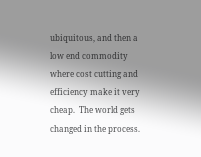ubiquitous, and then a low end commodity where cost cutting and efficiency make it very cheap.  The world gets changed in the process.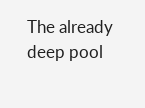The already deep pool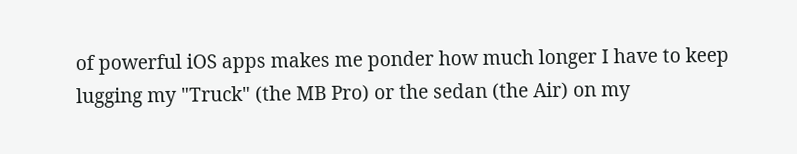of powerful iOS apps makes me ponder how much longer I have to keep lugging my "Truck" (the MB Pro) or the sedan (the Air) on my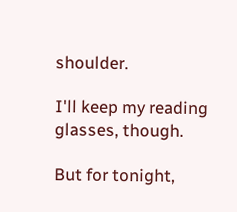shoulder.

I'll keep my reading glasses, though.

But for tonight,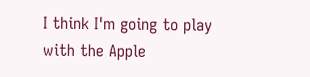I think I'm going to play with the Apple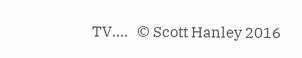TV….   © Scott Hanley 2016